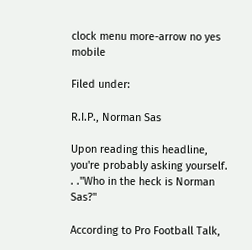clock menu more-arrow no yes mobile

Filed under:

R.I.P., Norman Sas

Upon reading this headline, you're probably asking yourself. . ."Who in the heck is Norman Sas?"

According to Pro Football Talk,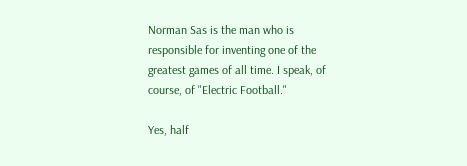Norman Sas is the man who is responsible for inventing one of the greatest games of all time. I speak, of course, of "Electric Football."

Yes, half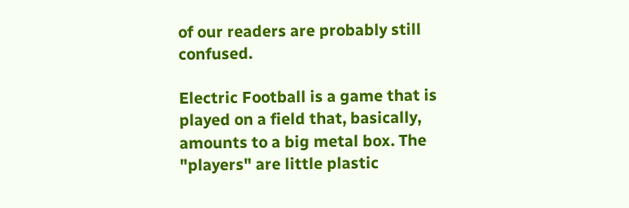of our readers are probably still confused.

Electric Football is a game that is played on a field that, basically, amounts to a big metal box. The "players" are little plastic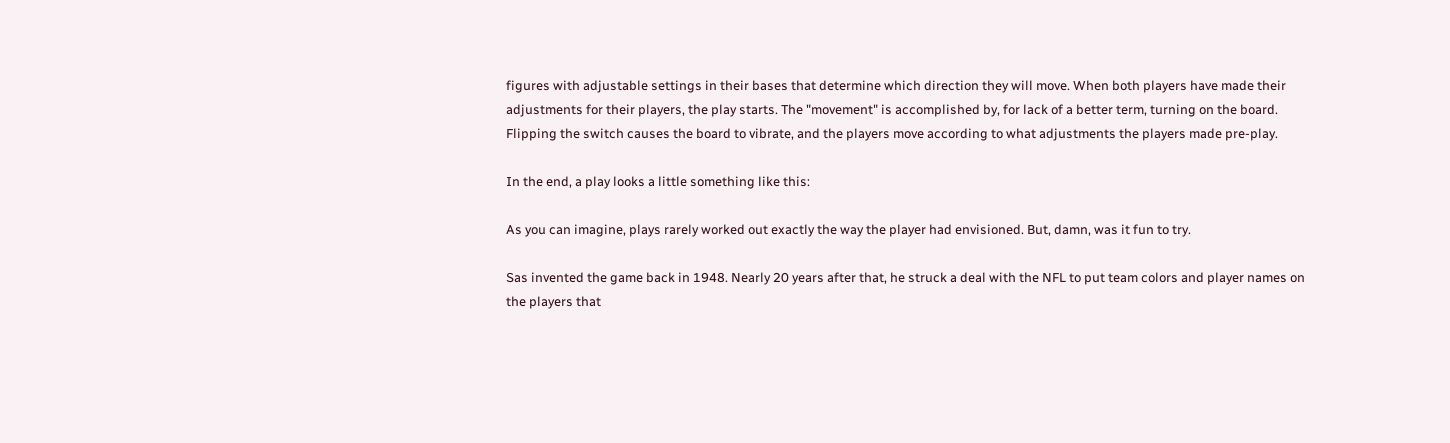figures with adjustable settings in their bases that determine which direction they will move. When both players have made their adjustments for their players, the play starts. The "movement" is accomplished by, for lack of a better term, turning on the board. Flipping the switch causes the board to vibrate, and the players move according to what adjustments the players made pre-play.

In the end, a play looks a little something like this:

As you can imagine, plays rarely worked out exactly the way the player had envisioned. But, damn, was it fun to try.

Sas invented the game back in 1948. Nearly 20 years after that, he struck a deal with the NFL to put team colors and player names on the players that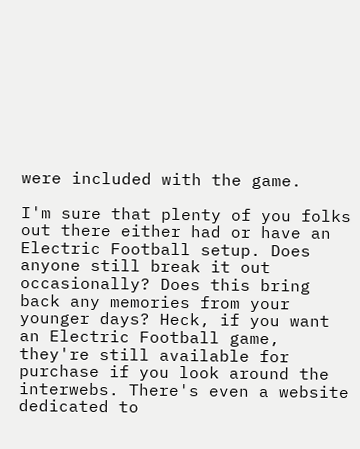were included with the game.

I'm sure that plenty of you folks out there either had or have an Electric Football setup. Does anyone still break it out occasionally? Does this bring back any memories from your younger days? Heck, if you want an Electric Football game, they're still available for purchase if you look around the interwebs. There's even a website dedicated to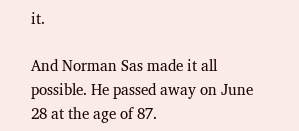it.

And Norman Sas made it all possible. He passed away on June 28 at the age of 87.